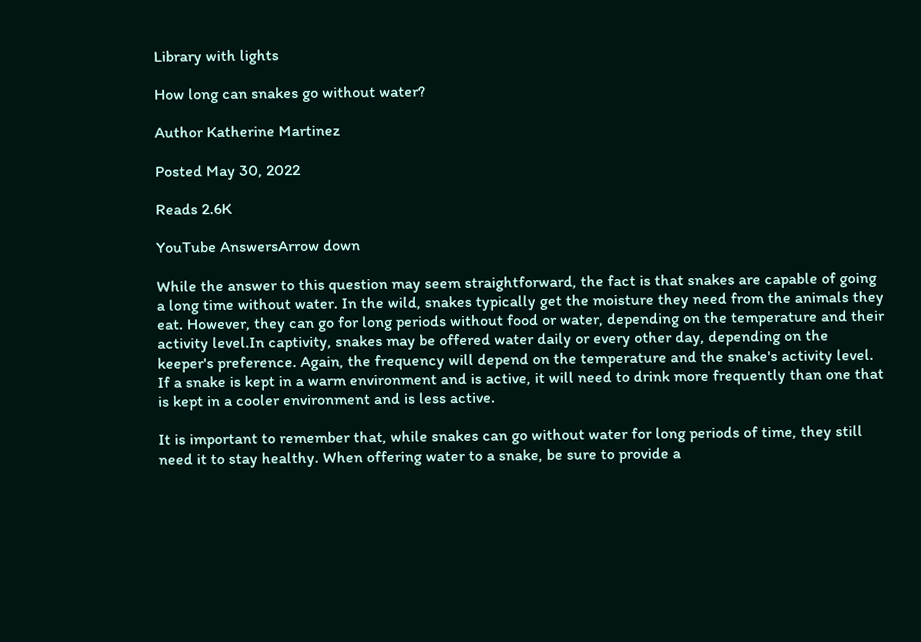Library with lights

How long can snakes go without water?

Author Katherine Martinez

Posted May 30, 2022

Reads 2.6K

YouTube AnswersArrow down

While the answer to this question may seem straightforward, the fact is that snakes are capable of going a long time without water. In the wild, snakes typically get the moisture they need from the animals they eat. However, they can go for long periods without food or water, depending on the temperature and their activity level.In captivity, snakes may be offered water daily or every other day, depending on the keeper's preference. Again, the frequency will depend on the temperature and the snake's activity level. If a snake is kept in a warm environment and is active, it will need to drink more frequently than one that is kept in a cooler environment and is less active.

It is important to remember that, while snakes can go without water for long periods of time, they still need it to stay healthy. When offering water to a snake, be sure to provide a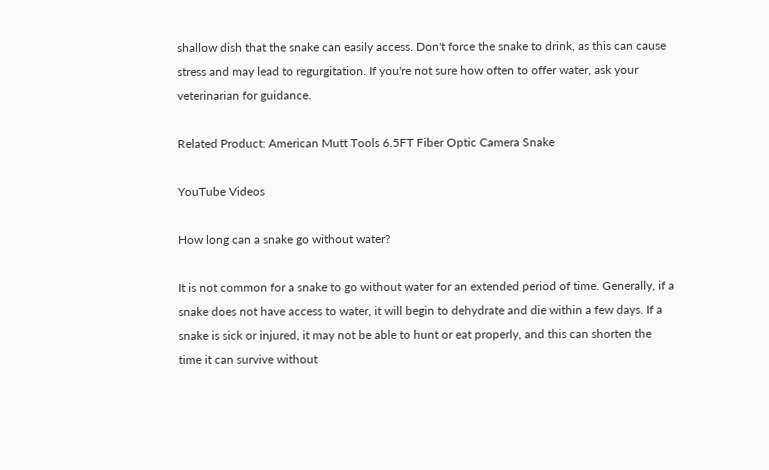shallow dish that the snake can easily access. Don't force the snake to drink, as this can cause stress and may lead to regurgitation. If you're not sure how often to offer water, ask your veterinarian for guidance.

Related Product: American Mutt Tools 6.5FT Fiber Optic Camera Snake

YouTube Videos

How long can a snake go without water?

It is not common for a snake to go without water for an extended period of time. Generally, if a snake does not have access to water, it will begin to dehydrate and die within a few days. If a snake is sick or injured, it may not be able to hunt or eat properly, and this can shorten the time it can survive without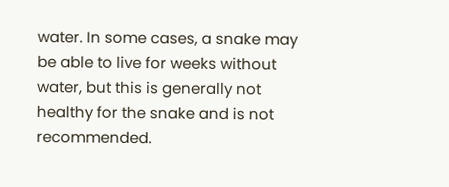water. In some cases, a snake may be able to live for weeks without water, but this is generally not healthy for the snake and is not recommended.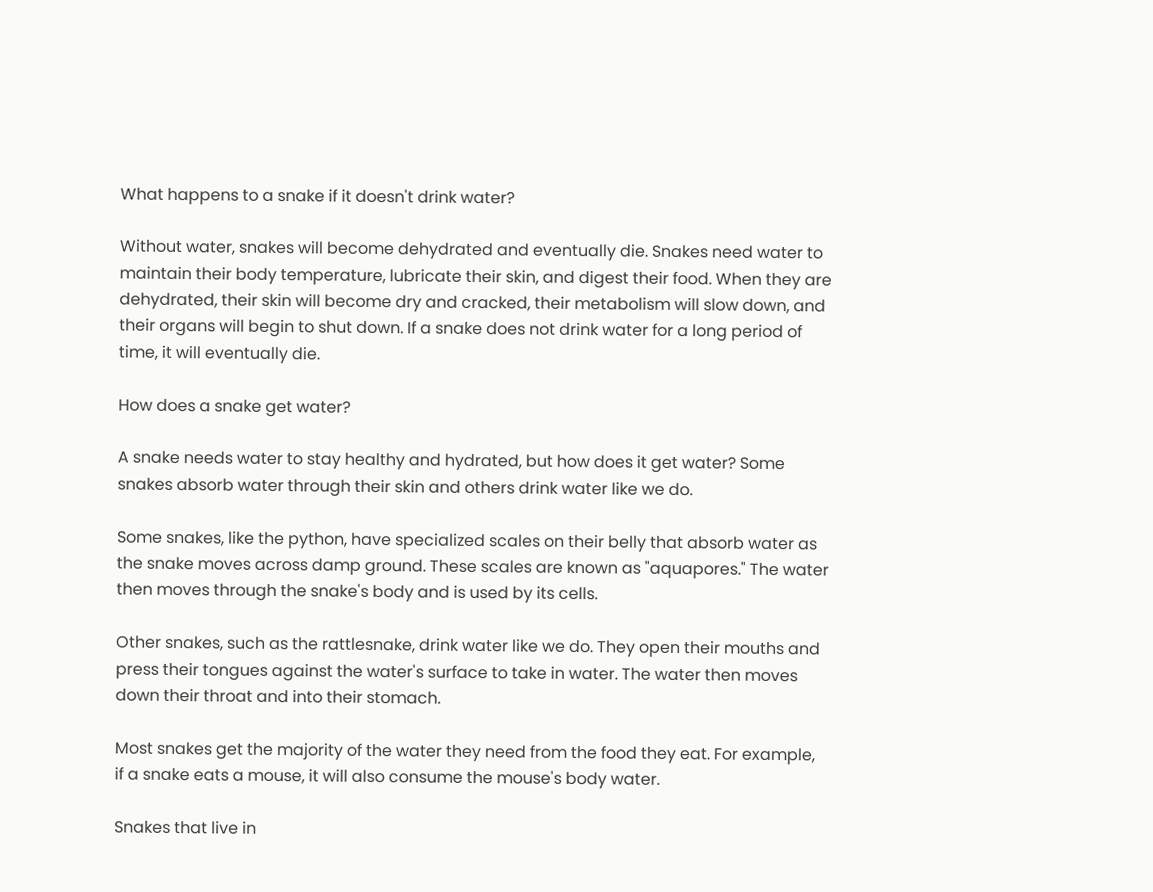What happens to a snake if it doesn't drink water?

Without water, snakes will become dehydrated and eventually die. Snakes need water to maintain their body temperature, lubricate their skin, and digest their food. When they are dehydrated, their skin will become dry and cracked, their metabolism will slow down, and their organs will begin to shut down. If a snake does not drink water for a long period of time, it will eventually die.

How does a snake get water?

A snake needs water to stay healthy and hydrated, but how does it get water? Some snakes absorb water through their skin and others drink water like we do.

Some snakes, like the python, have specialized scales on their belly that absorb water as the snake moves across damp ground. These scales are known as "aquapores." The water then moves through the snake's body and is used by its cells.

Other snakes, such as the rattlesnake, drink water like we do. They open their mouths and press their tongues against the water's surface to take in water. The water then moves down their throat and into their stomach.

Most snakes get the majority of the water they need from the food they eat. For example, if a snake eats a mouse, it will also consume the mouse's body water.

Snakes that live in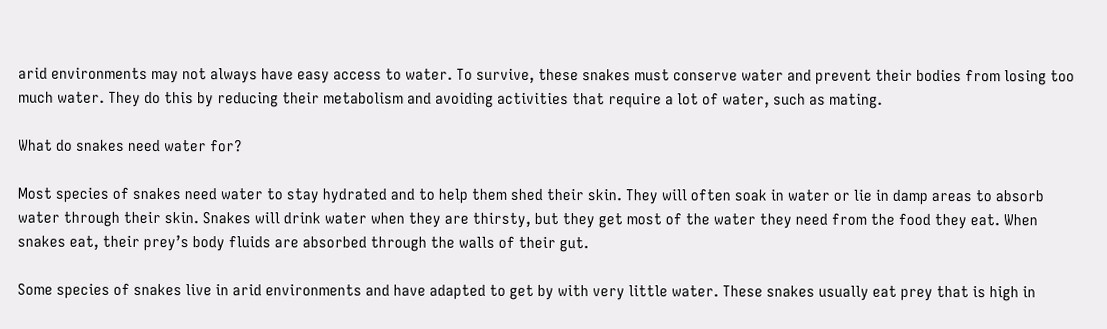arid environments may not always have easy access to water. To survive, these snakes must conserve water and prevent their bodies from losing too much water. They do this by reducing their metabolism and avoiding activities that require a lot of water, such as mating.

What do snakes need water for?

Most species of snakes need water to stay hydrated and to help them shed their skin. They will often soak in water or lie in damp areas to absorb water through their skin. Snakes will drink water when they are thirsty, but they get most of the water they need from the food they eat. When snakes eat, their prey’s body fluids are absorbed through the walls of their gut.

Some species of snakes live in arid environments and have adapted to get by with very little water. These snakes usually eat prey that is high in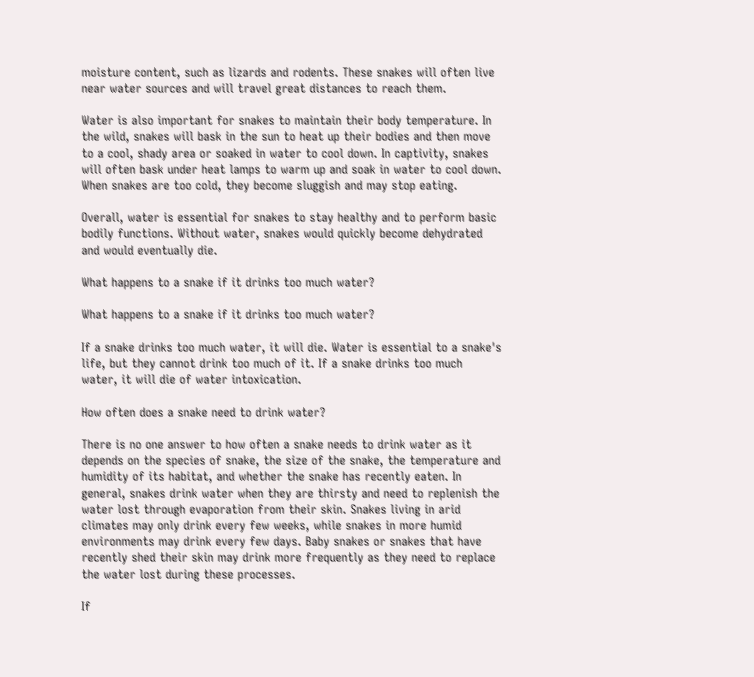moisture content, such as lizards and rodents. These snakes will often live near water sources and will travel great distances to reach them.

Water is also important for snakes to maintain their body temperature. In the wild, snakes will bask in the sun to heat up their bodies and then move to a cool, shady area or soaked in water to cool down. In captivity, snakes will often bask under heat lamps to warm up and soak in water to cool down. When snakes are too cold, they become sluggish and may stop eating.

Overall, water is essential for snakes to stay healthy and to perform basic bodily functions. Without water, snakes would quickly become dehydrated and would eventually die.

What happens to a snake if it drinks too much water?

What happens to a snake if it drinks too much water?

If a snake drinks too much water, it will die. Water is essential to a snake's life, but they cannot drink too much of it. If a snake drinks too much water, it will die of water intoxication.

How often does a snake need to drink water?

There is no one answer to how often a snake needs to drink water as it depends on the species of snake, the size of the snake, the temperature and humidity of its habitat, and whether the snake has recently eaten. In general, snakes drink water when they are thirsty and need to replenish the water lost through evaporation from their skin. Snakes living in arid climates may only drink every few weeks, while snakes in more humid environments may drink every few days. Baby snakes or snakes that have recently shed their skin may drink more frequently as they need to replace the water lost during these processes.

If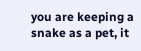you are keeping a snake as a pet, it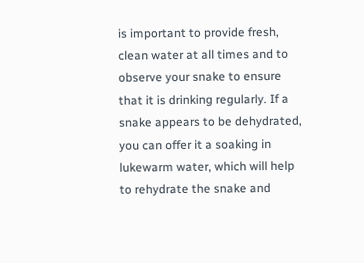is important to provide fresh, clean water at all times and to observe your snake to ensure that it is drinking regularly. If a snake appears to be dehydrated, you can offer it a soaking in lukewarm water, which will help to rehydrate the snake and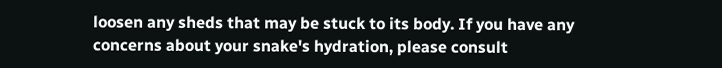loosen any sheds that may be stuck to its body. If you have any concerns about your snake's hydration, please consult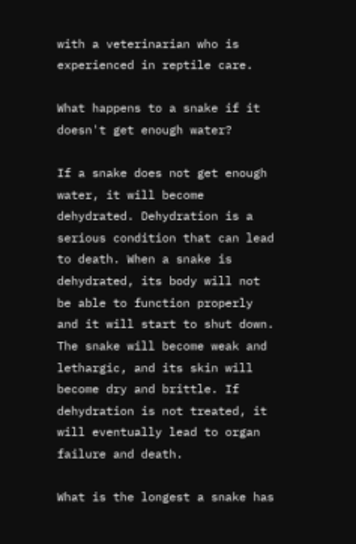with a veterinarian who is experienced in reptile care.

What happens to a snake if it doesn't get enough water?

If a snake does not get enough water, it will become dehydrated. Dehydration is a serious condition that can lead to death. When a snake is dehydrated, its body will not be able to function properly and it will start to shut down. The snake will become weak and lethargic, and its skin will become dry and brittle. If dehydration is not treated, it will eventually lead to organ failure and death.

What is the longest a snake has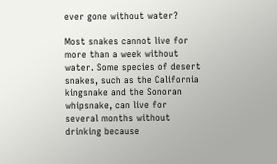ever gone without water?

Most snakes cannot live for more than a week without water. Some species of desert snakes, such as the California kingsnake and the Sonoran whipsnake, can live for several months without drinking because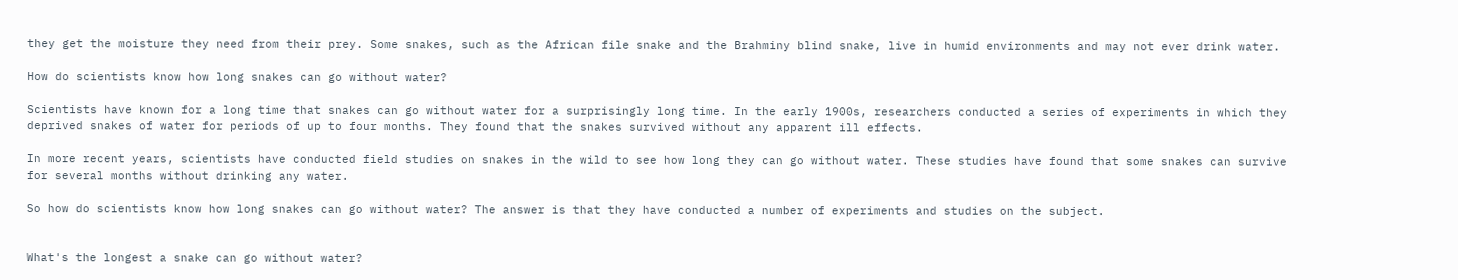they get the moisture they need from their prey. Some snakes, such as the African file snake and the Brahminy blind snake, live in humid environments and may not ever drink water.

How do scientists know how long snakes can go without water?

Scientists have known for a long time that snakes can go without water for a surprisingly long time. In the early 1900s, researchers conducted a series of experiments in which they deprived snakes of water for periods of up to four months. They found that the snakes survived without any apparent ill effects.

In more recent years, scientists have conducted field studies on snakes in the wild to see how long they can go without water. These studies have found that some snakes can survive for several months without drinking any water.

So how do scientists know how long snakes can go without water? The answer is that they have conducted a number of experiments and studies on the subject.


What's the longest a snake can go without water?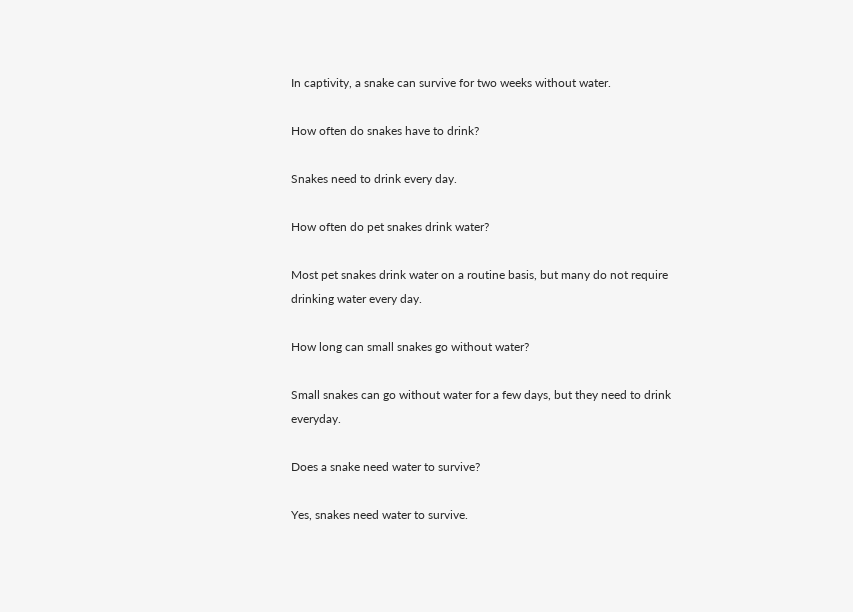In captivity, a snake can survive for two weeks without water.

How often do snakes have to drink?

Snakes need to drink every day.

How often do pet snakes drink water?

Most pet snakes drink water on a routine basis, but many do not require drinking water every day.

How long can small snakes go without water?

Small snakes can go without water for a few days, but they need to drink everyday.

Does a snake need water to survive?

Yes, snakes need water to survive.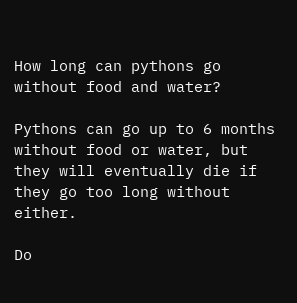How long can pythons go without food and water?

Pythons can go up to 6 months without food or water, but they will eventually die if they go too long without either.

Do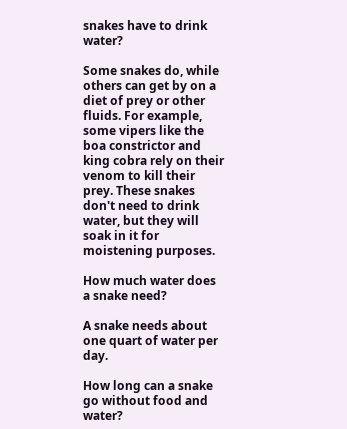snakes have to drink water?

Some snakes do, while others can get by on a diet of prey or other fluids. For example, some vipers like the boa constrictor and king cobra rely on their venom to kill their prey. These snakes don't need to drink water, but they will soak in it for moistening purposes.

How much water does a snake need?

A snake needs about one quart of water per day.

How long can a snake go without food and water?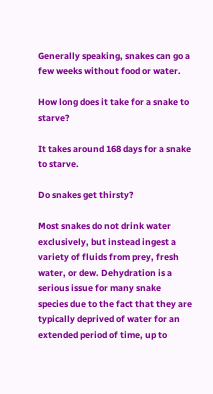Generally speaking, snakes can go a few weeks without food or water.

How long does it take for a snake to starve?

It takes around 168 days for a snake to starve.

Do snakes get thirsty?

Most snakes do not drink water exclusively, but instead ingest a variety of fluids from prey, fresh water, or dew. Dehydration is a serious issue for many snake species due to the fact that they are typically deprived of water for an extended period of time, up to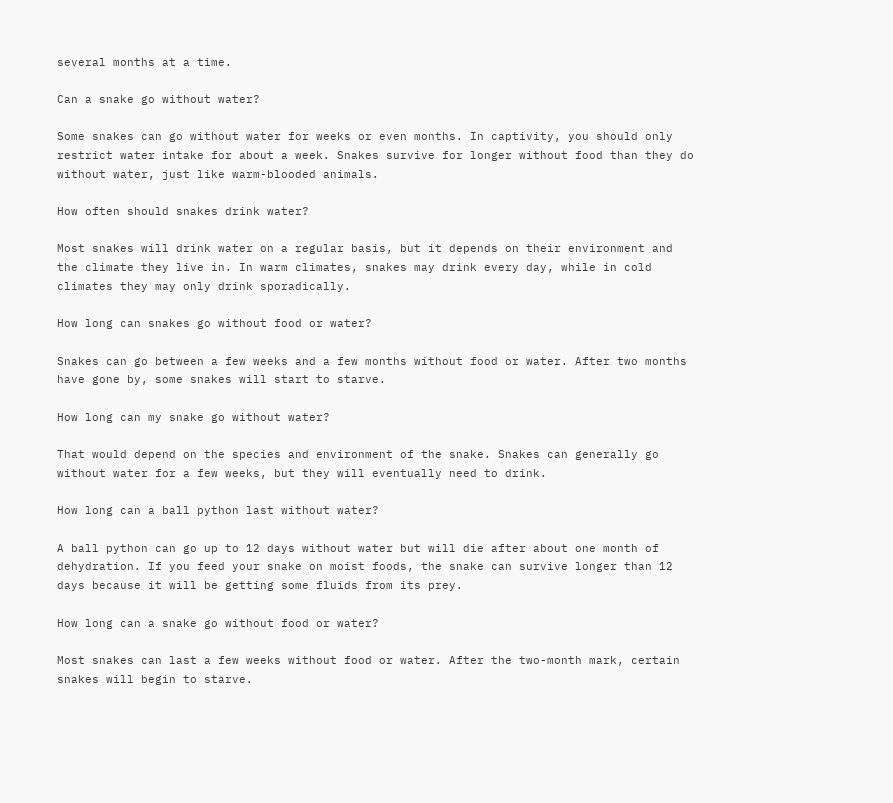several months at a time.

Can a snake go without water?

Some snakes can go without water for weeks or even months. In captivity, you should only restrict water intake for about a week. Snakes survive for longer without food than they do without water, just like warm-blooded animals.

How often should snakes drink water?

Most snakes will drink water on a regular basis, but it depends on their environment and the climate they live in. In warm climates, snakes may drink every day, while in cold climates they may only drink sporadically.

How long can snakes go without food or water?

Snakes can go between a few weeks and a few months without food or water. After two months have gone by, some snakes will start to starve.

How long can my snake go without water?

That would depend on the species and environment of the snake. Snakes can generally go without water for a few weeks, but they will eventually need to drink.

How long can a ball python last without water?

A ball python can go up to 12 days without water but will die after about one month of dehydration. If you feed your snake on moist foods, the snake can survive longer than 12 days because it will be getting some fluids from its prey.

How long can a snake go without food or water?

Most snakes can last a few weeks without food or water. After the two-month mark, certain snakes will begin to starve.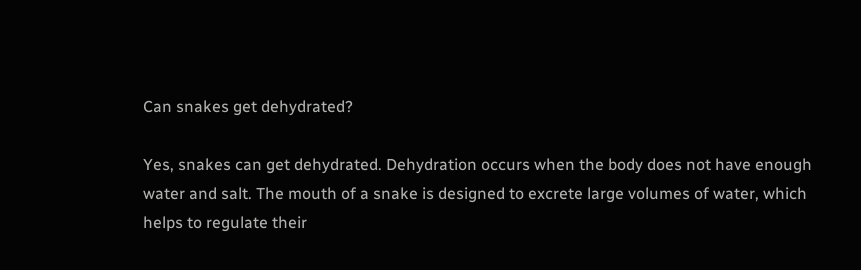Can snakes get dehydrated?

Yes, snakes can get dehydrated. Dehydration occurs when the body does not have enough water and salt. The mouth of a snake is designed to excrete large volumes of water, which helps to regulate their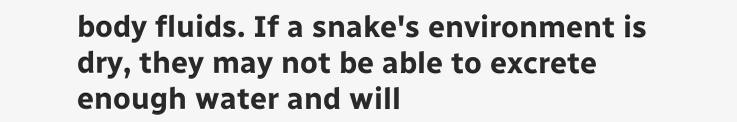body fluids. If a snake's environment is dry, they may not be able to excrete enough water and will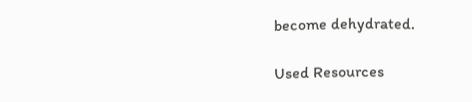become dehydrated.

Used Resources